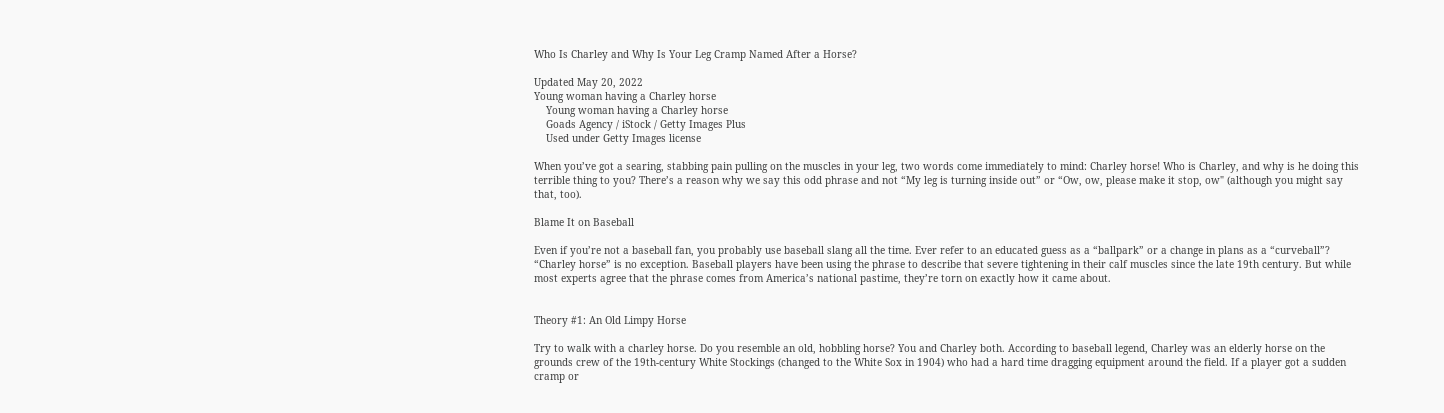Who Is Charley and Why Is Your Leg Cramp Named After a Horse?

Updated May 20, 2022
Young woman having a Charley horse
    Young woman having a Charley horse
    Goads Agency / iStock / Getty Images Plus
    Used under Getty Images license

When you’ve got a searing, stabbing pain pulling on the muscles in your leg, two words come immediately to mind: Charley horse! Who is Charley, and why is he doing this terrible thing to you? There’s a reason why we say this odd phrase and not “My leg is turning inside out” or “Ow, ow, please make it stop, ow" (although you might say that, too).

Blame It on Baseball

Even if you’re not a baseball fan, you probably use baseball slang all the time. Ever refer to an educated guess as a “ballpark” or a change in plans as a “curveball”? “Charley horse” is no exception. Baseball players have been using the phrase to describe that severe tightening in their calf muscles since the late 19th century. But while most experts agree that the phrase comes from America’s national pastime, they’re torn on exactly how it came about.


Theory #1: An Old Limpy Horse

Try to walk with a charley horse. Do you resemble an old, hobbling horse? You and Charley both. According to baseball legend, Charley was an elderly horse on the grounds crew of the 19th-century White Stockings (changed to the White Sox in 1904) who had a hard time dragging equipment around the field. If a player got a sudden cramp or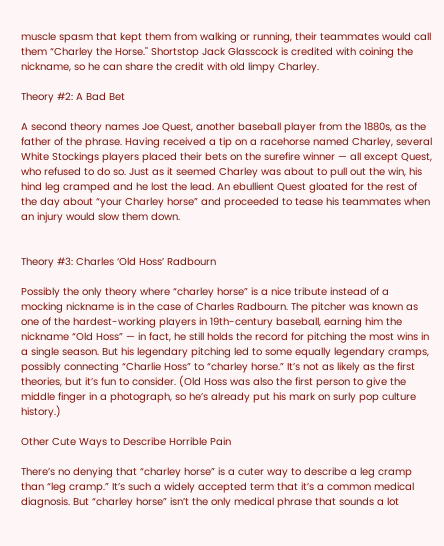muscle spasm that kept them from walking or running, their teammates would call them “Charley the Horse." Shortstop Jack Glasscock is credited with coining the nickname, so he can share the credit with old limpy Charley.

Theory #2: A Bad Bet

A second theory names Joe Quest, another baseball player from the 1880s, as the father of the phrase. Having received a tip on a racehorse named Charley, several White Stockings players placed their bets on the surefire winner — all except Quest, who refused to do so. Just as it seemed Charley was about to pull out the win, his hind leg cramped and he lost the lead. An ebullient Quest gloated for the rest of the day about “your Charley horse” and proceeded to tease his teammates when an injury would slow them down.


Theory #3: Charles ‘Old Hoss’ Radbourn

Possibly the only theory where “charley horse” is a nice tribute instead of a mocking nickname is in the case of Charles Radbourn. The pitcher was known as one of the hardest-working players in 19th-century baseball, earning him the nickname “Old Hoss” — in fact, he still holds the record for pitching the most wins in a single season. But his legendary pitching led to some equally legendary cramps, possibly connecting “Charlie Hoss” to “charley horse.” It’s not as likely as the first theories, but it’s fun to consider. (Old Hoss was also the first person to give the middle finger in a photograph, so he’s already put his mark on surly pop culture history.)

Other Cute Ways to Describe Horrible Pain

There’s no denying that “charley horse” is a cuter way to describe a leg cramp than “leg cramp.” It’s such a widely accepted term that it’s a common medical diagnosis. But “charley horse” isn’t the only medical phrase that sounds a lot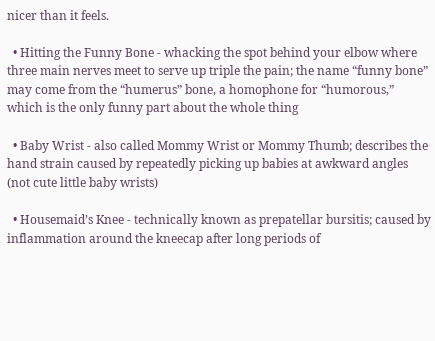nicer than it feels.

  • Hitting the Funny Bone - whacking the spot behind your elbow where three main nerves meet to serve up triple the pain; the name “funny bone” may come from the “humerus” bone, a homophone for “humorous,” which is the only funny part about the whole thing

  • Baby Wrist - also called Mommy Wrist or Mommy Thumb; describes the hand strain caused by repeatedly picking up babies at awkward angles (not cute little baby wrists)

  • Housemaid’s Knee - technically known as prepatellar bursitis; caused by inflammation around the kneecap after long periods of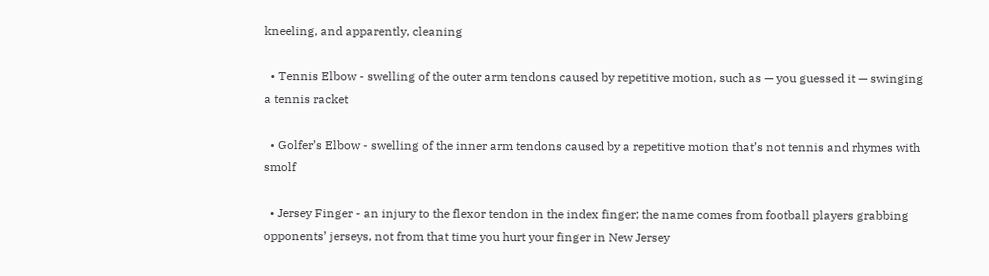kneeling, and apparently, cleaning

  • Tennis Elbow - swelling of the outer arm tendons caused by repetitive motion, such as — you guessed it — swinging a tennis racket

  • Golfer’s Elbow - swelling of the inner arm tendons caused by a repetitive motion that’s not tennis and rhymes with smolf

  • Jersey Finger - an injury to the flexor tendon in the index finger; the name comes from football players grabbing opponents’ jerseys, not from that time you hurt your finger in New Jersey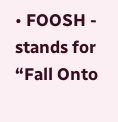• FOOSH - stands for “Fall Onto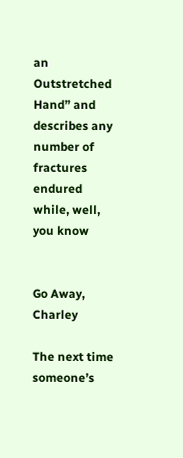an Outstretched Hand” and describes any number of fractures endured while, well, you know


Go Away, Charley

The next time someone’s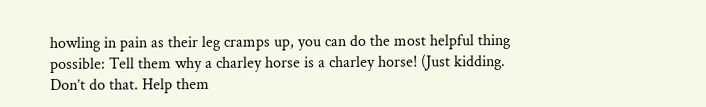howling in pain as their leg cramps up, you can do the most helpful thing possible: Tell them why a charley horse is a charley horse! (Just kidding. Don’t do that. Help them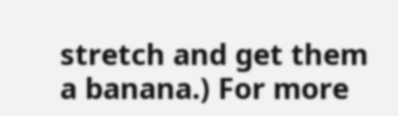stretch and get them a banana.) For more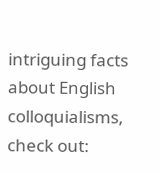intriguing facts about English colloquialisms, check out: